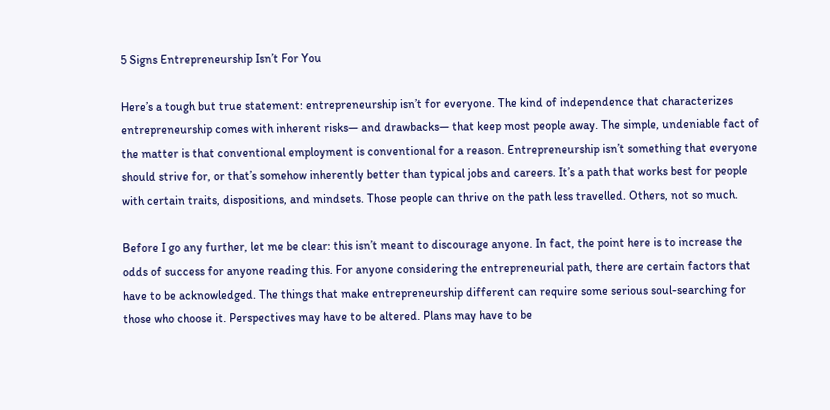5 Signs Entrepreneurship Isn’t For You

Here’s a tough but true statement: entrepreneurship isn’t for everyone. The kind of independence that characterizes entrepreneurship comes with inherent risks— and drawbacks— that keep most people away. The simple, undeniable fact of the matter is that conventional employment is conventional for a reason. Entrepreneurship isn’t something that everyone should strive for, or that’s somehow inherently better than typical jobs and careers. It’s a path that works best for people with certain traits, dispositions, and mindsets. Those people can thrive on the path less travelled. Others, not so much.

Before I go any further, let me be clear: this isn’t meant to discourage anyone. In fact, the point here is to increase the odds of success for anyone reading this. For anyone considering the entrepreneurial path, there are certain factors that have to be acknowledged. The things that make entrepreneurship different can require some serious soul-searching for those who choose it. Perspectives may have to be altered. Plans may have to be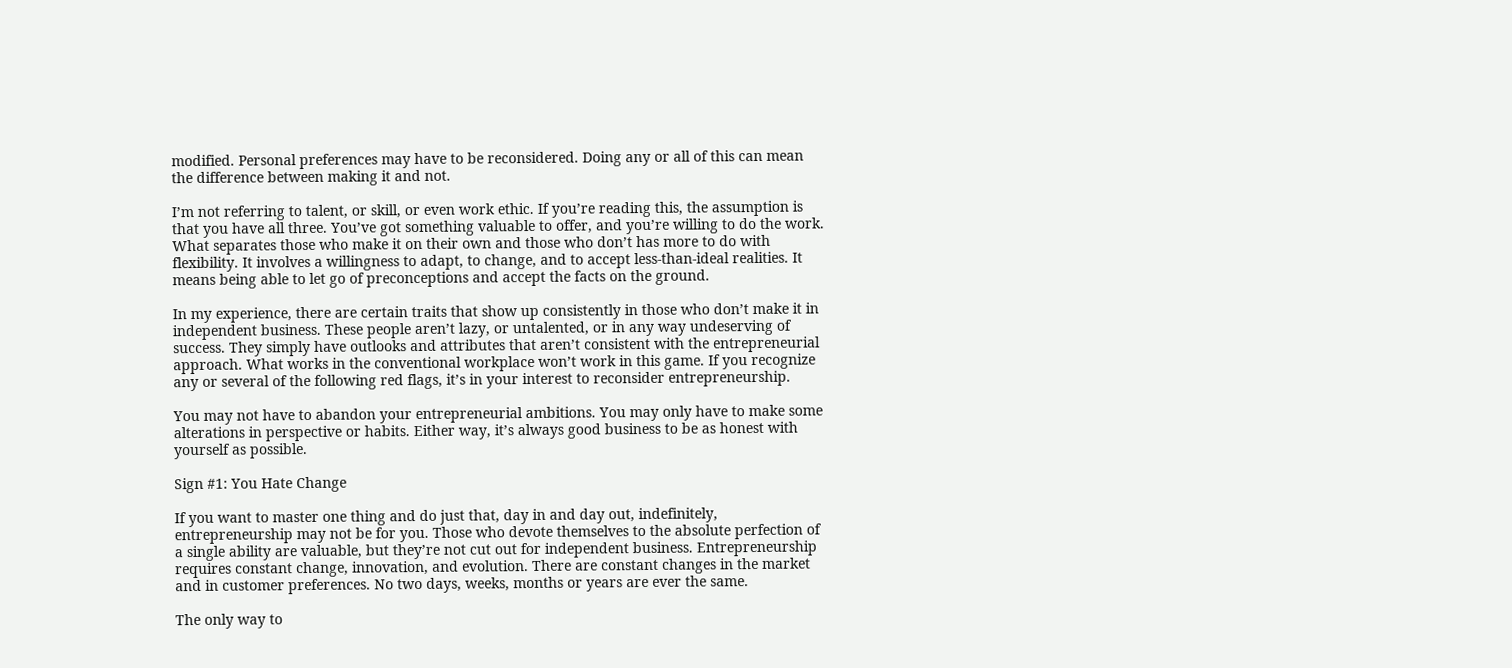modified. Personal preferences may have to be reconsidered. Doing any or all of this can mean the difference between making it and not.

I’m not referring to talent, or skill, or even work ethic. If you’re reading this, the assumption is that you have all three. You’ve got something valuable to offer, and you’re willing to do the work. What separates those who make it on their own and those who don’t has more to do with flexibility. It involves a willingness to adapt, to change, and to accept less-than-ideal realities. It means being able to let go of preconceptions and accept the facts on the ground.

In my experience, there are certain traits that show up consistently in those who don’t make it in independent business. These people aren’t lazy, or untalented, or in any way undeserving of success. They simply have outlooks and attributes that aren’t consistent with the entrepreneurial approach. What works in the conventional workplace won’t work in this game. If you recognize any or several of the following red flags, it’s in your interest to reconsider entrepreneurship.

You may not have to abandon your entrepreneurial ambitions. You may only have to make some alterations in perspective or habits. Either way, it’s always good business to be as honest with yourself as possible.

Sign #1: You Hate Change

If you want to master one thing and do just that, day in and day out, indefinitely, entrepreneurship may not be for you. Those who devote themselves to the absolute perfection of a single ability are valuable, but they’re not cut out for independent business. Entrepreneurship requires constant change, innovation, and evolution. There are constant changes in the market and in customer preferences. No two days, weeks, months or years are ever the same.

The only way to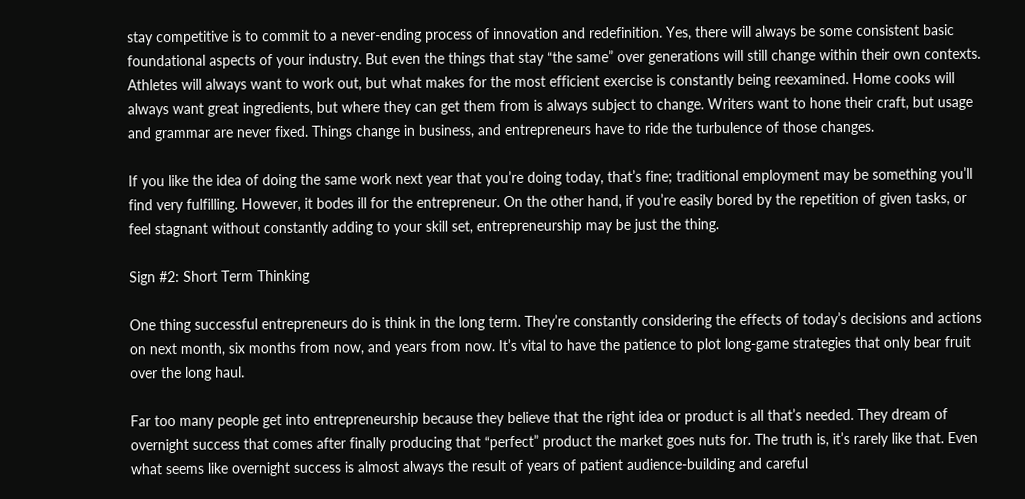stay competitive is to commit to a never-ending process of innovation and redefinition. Yes, there will always be some consistent basic foundational aspects of your industry. But even the things that stay “the same” over generations will still change within their own contexts. Athletes will always want to work out, but what makes for the most efficient exercise is constantly being reexamined. Home cooks will always want great ingredients, but where they can get them from is always subject to change. Writers want to hone their craft, but usage and grammar are never fixed. Things change in business, and entrepreneurs have to ride the turbulence of those changes.

If you like the idea of doing the same work next year that you’re doing today, that’s fine; traditional employment may be something you’ll find very fulfilling. However, it bodes ill for the entrepreneur. On the other hand, if you’re easily bored by the repetition of given tasks, or feel stagnant without constantly adding to your skill set, entrepreneurship may be just the thing.

Sign #2: Short Term Thinking

One thing successful entrepreneurs do is think in the long term. They’re constantly considering the effects of today’s decisions and actions on next month, six months from now, and years from now. It’s vital to have the patience to plot long-game strategies that only bear fruit over the long haul.

Far too many people get into entrepreneurship because they believe that the right idea or product is all that’s needed. They dream of overnight success that comes after finally producing that “perfect” product the market goes nuts for. The truth is, it’s rarely like that. Even what seems like overnight success is almost always the result of years of patient audience-building and careful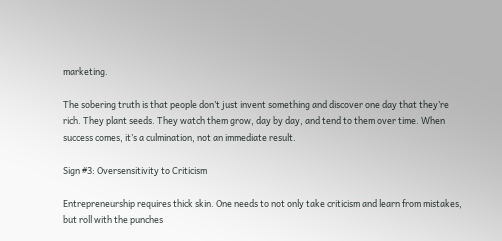marketing.

The sobering truth is that people don’t just invent something and discover one day that they’re rich. They plant seeds. They watch them grow, day by day, and tend to them over time. When success comes, it’s a culmination, not an immediate result.

Sign #3: Oversensitivity to Criticism

Entrepreneurship requires thick skin. One needs to not only take criticism and learn from mistakes, but roll with the punches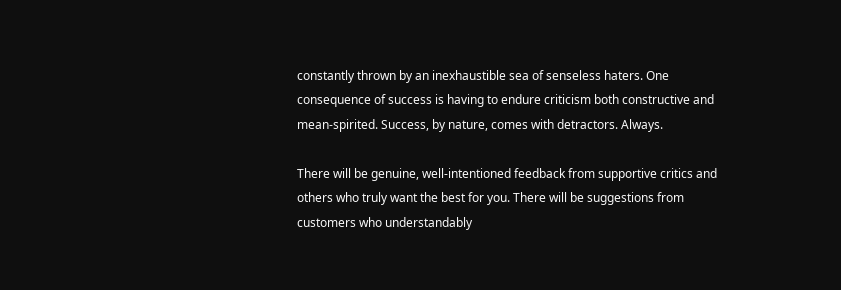constantly thrown by an inexhaustible sea of senseless haters. One consequence of success is having to endure criticism both constructive and mean-spirited. Success, by nature, comes with detractors. Always.

There will be genuine, well-intentioned feedback from supportive critics and others who truly want the best for you. There will be suggestions from customers who understandably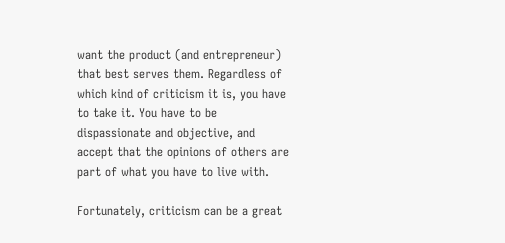want the product (and entrepreneur) that best serves them. Regardless of which kind of criticism it is, you have to take it. You have to be dispassionate and objective, and accept that the opinions of others are part of what you have to live with.

Fortunately, criticism can be a great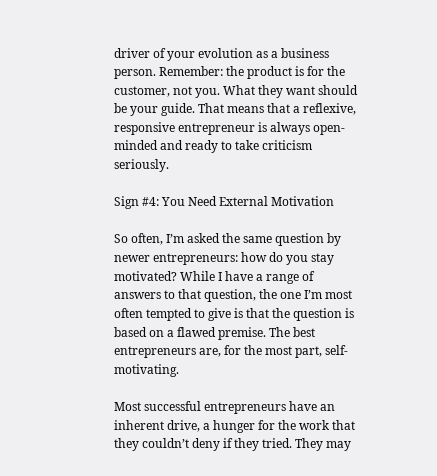driver of your evolution as a business person. Remember: the product is for the customer, not you. What they want should be your guide. That means that a reflexive, responsive entrepreneur is always open-minded and ready to take criticism seriously.

Sign #4: You Need External Motivation

So often, I’m asked the same question by newer entrepreneurs: how do you stay motivated? While I have a range of answers to that question, the one I’m most often tempted to give is that the question is based on a flawed premise. The best entrepreneurs are, for the most part, self-motivating.

Most successful entrepreneurs have an inherent drive, a hunger for the work that they couldn’t deny if they tried. They may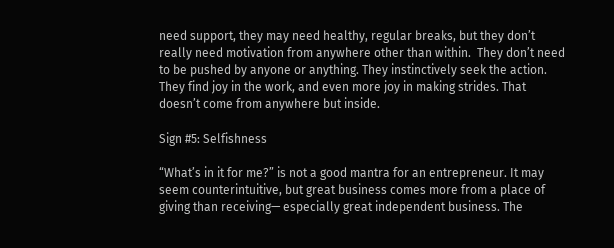need support, they may need healthy, regular breaks, but they don’t really need motivation from anywhere other than within.  They don’t need to be pushed by anyone or anything. They instinctively seek the action. They find joy in the work, and even more joy in making strides. That doesn’t come from anywhere but inside.

Sign #5: Selfishness

“What’s in it for me?” is not a good mantra for an entrepreneur. It may seem counterintuitive, but great business comes more from a place of giving than receiving— especially great independent business. The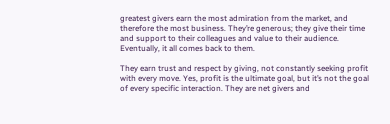greatest givers earn the most admiration from the market, and therefore the most business. They’re generous; they give their time and support to their colleagues and value to their audience. Eventually, it all comes back to them.

They earn trust and respect by giving, not constantly seeking profit with every move. Yes, profit is the ultimate goal, but it’s not the goal of every specific interaction. They are net givers and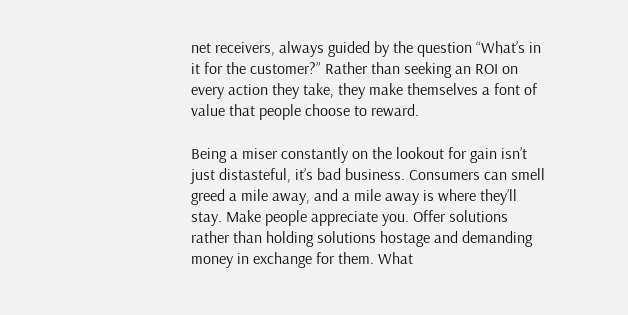net receivers, always guided by the question “What’s in it for the customer?” Rather than seeking an ROI on every action they take, they make themselves a font of value that people choose to reward.

Being a miser constantly on the lookout for gain isn’t just distasteful, it’s bad business. Consumers can smell greed a mile away, and a mile away is where they’ll stay. Make people appreciate you. Offer solutions rather than holding solutions hostage and demanding money in exchange for them. What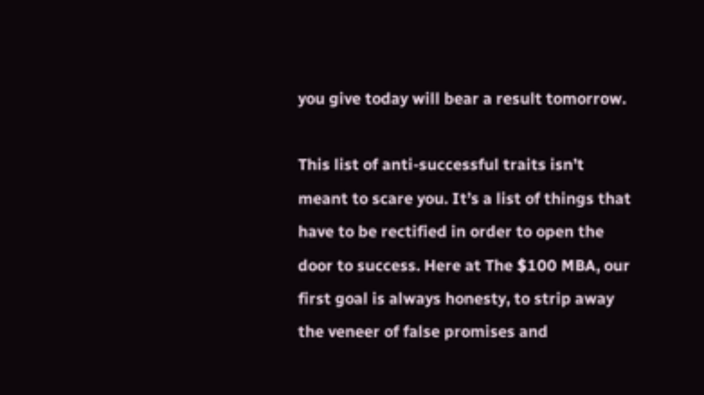you give today will bear a result tomorrow.

This list of anti-successful traits isn’t meant to scare you. It’s a list of things that have to be rectified in order to open the door to success. Here at The $100 MBA, our first goal is always honesty, to strip away the veneer of false promises and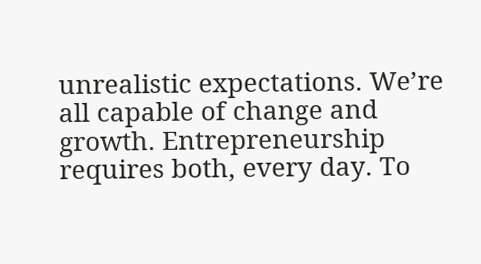unrealistic expectations. We’re all capable of change and growth. Entrepreneurship requires both, every day. To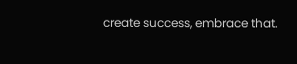create success, embrace that.